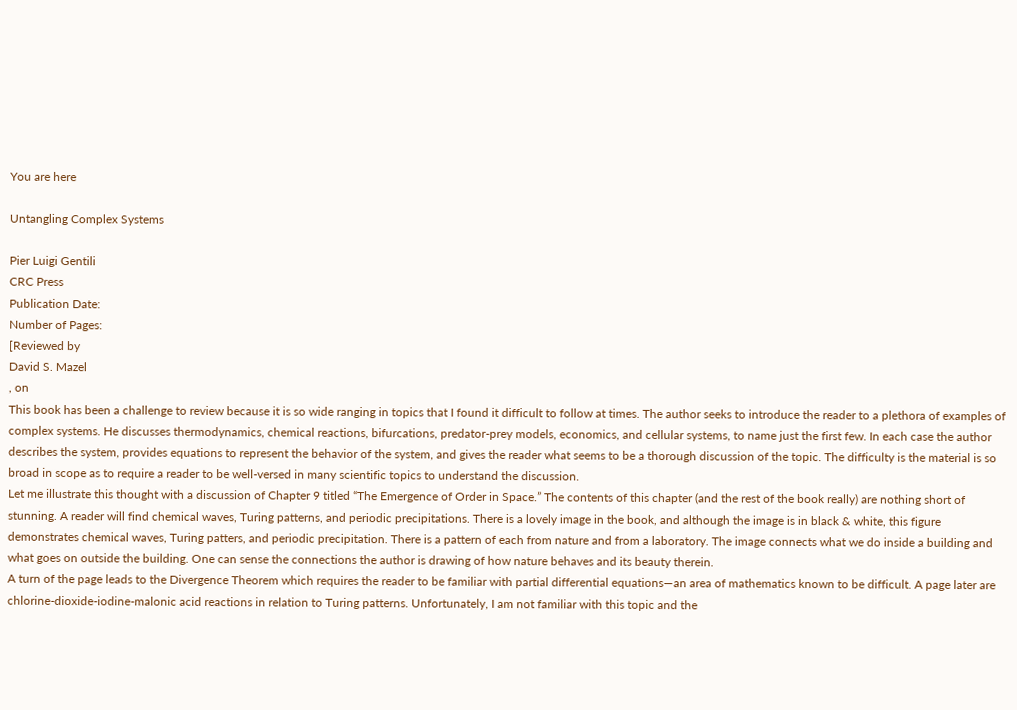You are here

Untangling Complex Systems

Pier Luigi Gentili
CRC Press
Publication Date:
Number of Pages:
[Reviewed by
David S. Mazel
, on
This book has been a challenge to review because it is so wide ranging in topics that I found it difficult to follow at times. The author seeks to introduce the reader to a plethora of examples of complex systems. He discusses thermodynamics, chemical reactions, bifurcations, predator-prey models, economics, and cellular systems, to name just the first few. In each case the author describes the system, provides equations to represent the behavior of the system, and gives the reader what seems to be a thorough discussion of the topic. The difficulty is the material is so broad in scope as to require a reader to be well-versed in many scientific topics to understand the discussion.
Let me illustrate this thought with a discussion of Chapter 9 titled “The Emergence of Order in Space.” The contents of this chapter (and the rest of the book really) are nothing short of stunning. A reader will find chemical waves, Turing patterns, and periodic precipitations. There is a lovely image in the book, and although the image is in black & white, this figure demonstrates chemical waves, Turing patters, and periodic precipitation. There is a pattern of each from nature and from a laboratory. The image connects what we do inside a building and what goes on outside the building. One can sense the connections the author is drawing of how nature behaves and its beauty therein.
A turn of the page leads to the Divergence Theorem which requires the reader to be familiar with partial differential equations—an area of mathematics known to be difficult. A page later are chlorine-dioxide-iodine-malonic acid reactions in relation to Turing patterns. Unfortunately, I am not familiar with this topic and the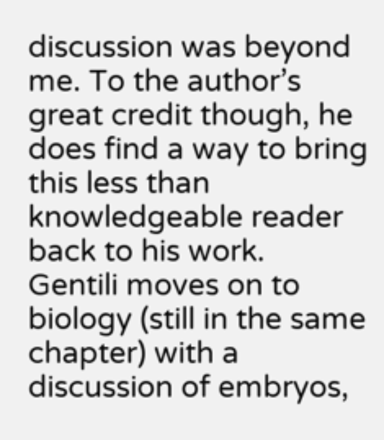discussion was beyond me. To the author’s great credit though, he does find a way to bring this less than knowledgeable reader back to his work.
Gentili moves on to biology (still in the same chapter) with a discussion of embryos,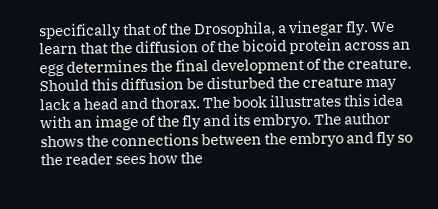specifically that of the Drosophila, a vinegar fly. We learn that the diffusion of the bicoid protein across an egg determines the final development of the creature. Should this diffusion be disturbed the creature may lack a head and thorax. The book illustrates this idea with an image of the fly and its embryo. The author shows the connections between the embryo and fly so the reader sees how the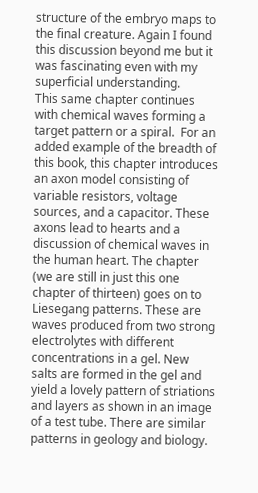structure of the embryo maps to the final creature. Again I found this discussion beyond me but it was fascinating even with my superficial understanding.
This same chapter continues with chemical waves forming a target pattern or a spiral.  For an added example of the breadth of this book, this chapter introduces an axon model consisting of variable resistors, voltage sources, and a capacitor. These axons lead to hearts and a discussion of chemical waves in the human heart. The chapter (we are still in just this one chapter of thirteen) goes on to Liesegang patterns. These are waves produced from two strong electrolytes with different concentrations in a gel. New salts are formed in the gel and yield a lovely pattern of striations and layers as shown in an image of a test tube. There are similar patterns in geology and biology.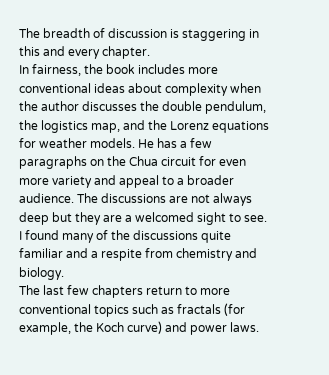The breadth of discussion is staggering in this and every chapter.
In fairness, the book includes more conventional ideas about complexity when the author discusses the double pendulum, the logistics map, and the Lorenz equations for weather models. He has a few paragraphs on the Chua circuit for even more variety and appeal to a broader audience. The discussions are not always deep but they are a welcomed sight to see. I found many of the discussions quite familiar and a respite from chemistry and biology.
The last few chapters return to more conventional topics such as fractals (for example, the Koch curve) and power laws.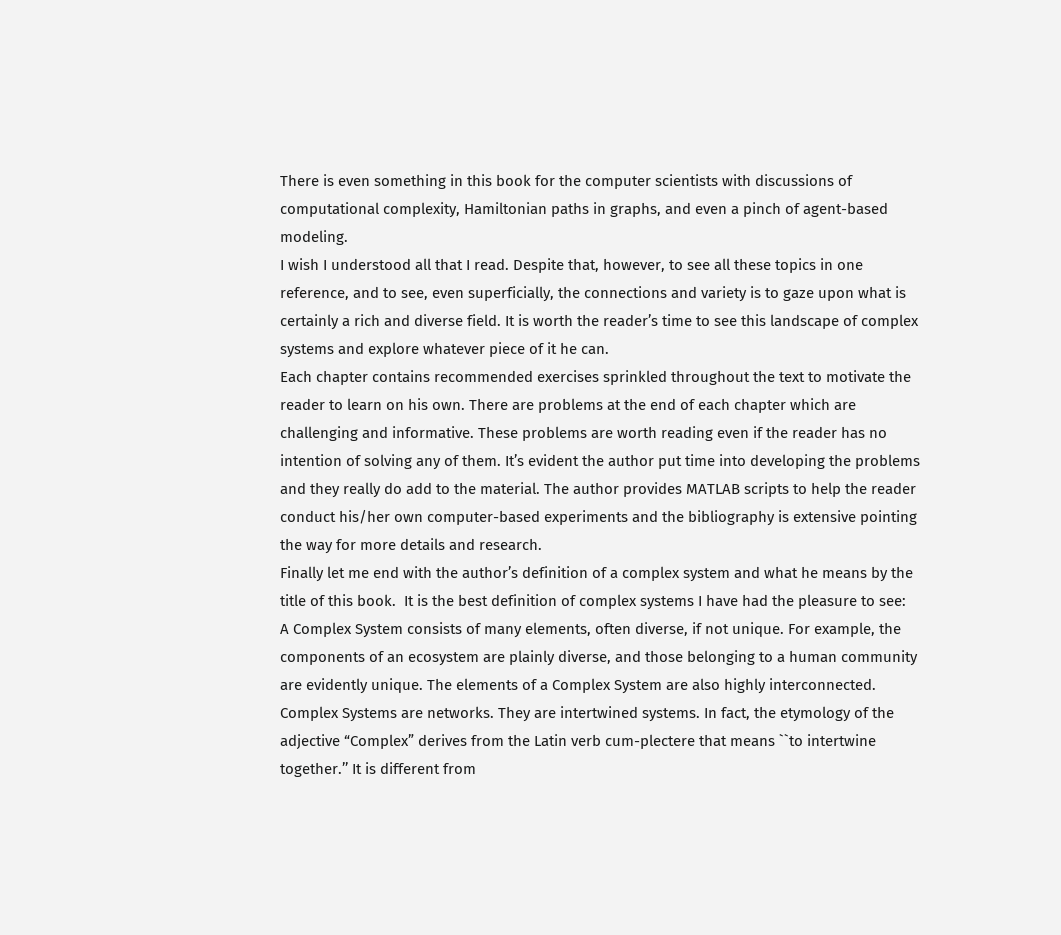There is even something in this book for the computer scientists with discussions of computational complexity, Hamiltonian paths in graphs, and even a pinch of agent-based modeling.
I wish I understood all that I read. Despite that, however, to see all these topics in one reference, and to see, even superficially, the connections and variety is to gaze upon what is certainly a rich and diverse field. It is worth the reader’s time to see this landscape of complex systems and explore whatever piece of it he can.
Each chapter contains recommended exercises sprinkled throughout the text to motivate the reader to learn on his own. There are problems at the end of each chapter which are challenging and informative. These problems are worth reading even if the reader has no intention of solving any of them. It’s evident the author put time into developing the problems and they really do add to the material. The author provides MATLAB scripts to help the reader conduct his/her own computer-based experiments and the bibliography is extensive pointing the way for more details and research.
Finally let me end with the author’s definition of a complex system and what he means by the title of this book.  It is the best definition of complex systems I have had the pleasure to see:
A Complex System consists of many elements, often diverse, if not unique. For example, the components of an ecosystem are plainly diverse, and those belonging to a human community are evidently unique. The elements of a Complex System are also highly interconnected. Complex Systems are networks. They are intertwined systems. In fact, the etymology of the adjective “Complex” derives from the Latin verb cum-plectere that means ``to intertwine together.’’ It is different from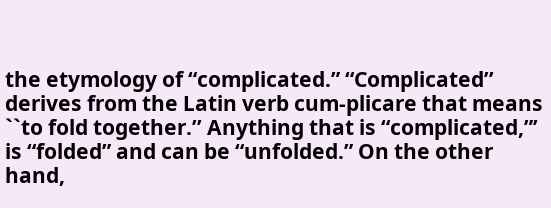the etymology of “complicated.” “Complicated’’ derives from the Latin verb cum-plicare that means ``to fold together.’’ Anything that is “complicated,”’ is “folded” and can be “unfolded.” On the other hand,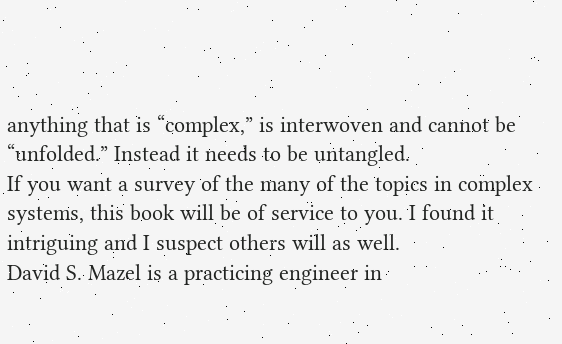anything that is “complex,” is interwoven and cannot be “unfolded.” Instead it needs to be untangled.
If you want a survey of the many of the topics in complex systems, this book will be of service to you. I found it intriguing and I suspect others will as well.
David S. Mazel is a practicing engineer in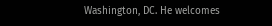Washington, DC. He welcomes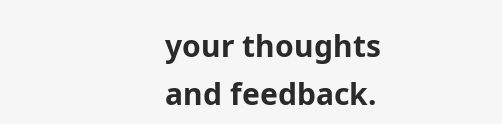your thoughts and feedback.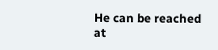He can be reached at